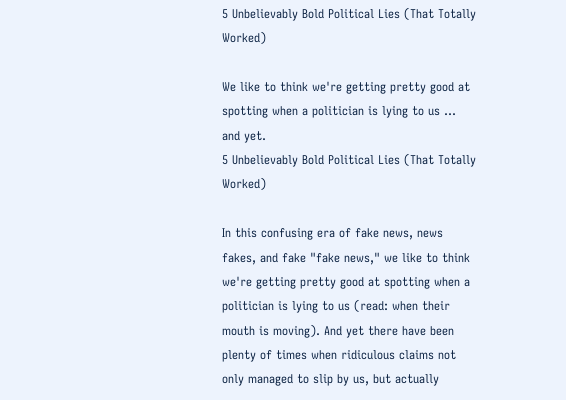5 Unbelievably Bold Political Lies (That Totally Worked)

We like to think we're getting pretty good at spotting when a politician is lying to us ... and yet.
5 Unbelievably Bold Political Lies (That Totally Worked)

In this confusing era of fake news, news fakes, and fake "fake news," we like to think we're getting pretty good at spotting when a politician is lying to us (read: when their mouth is moving). And yet there have been plenty of times when ridiculous claims not only managed to slip by us, but actually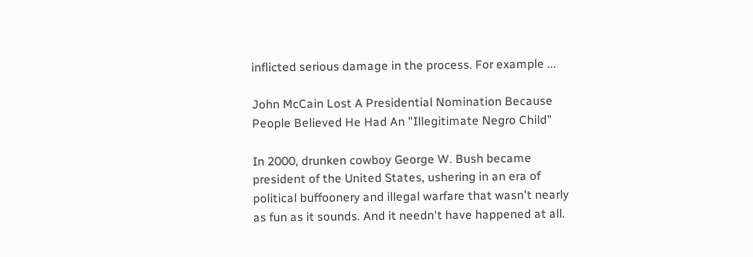inflicted serious damage in the process. For example ...

John McCain Lost A Presidential Nomination Because People Believed He Had An "Illegitimate Negro Child"

In 2000, drunken cowboy George W. Bush became president of the United States, ushering in an era of political buffoonery and illegal warfare that wasn't nearly as fun as it sounds. And it needn't have happened at all.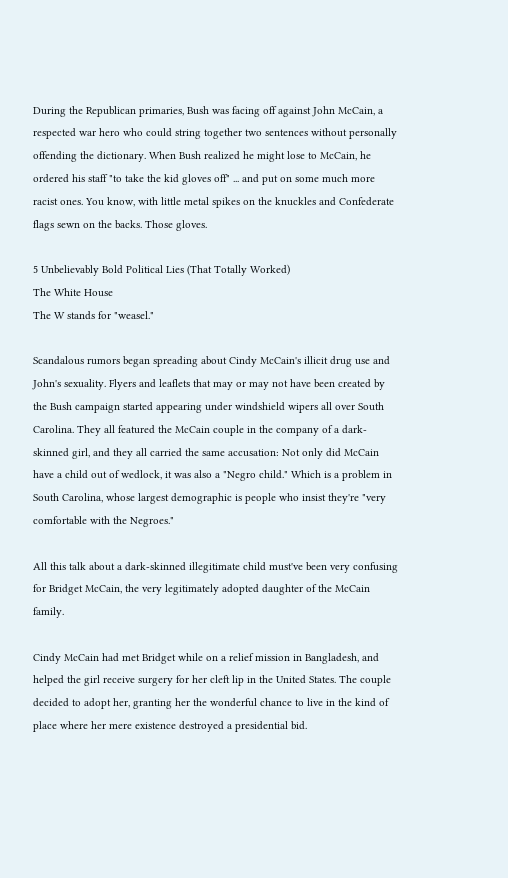During the Republican primaries, Bush was facing off against John McCain, a respected war hero who could string together two sentences without personally offending the dictionary. When Bush realized he might lose to McCain, he ordered his staff "to take the kid gloves off" ... and put on some much more racist ones. You know, with little metal spikes on the knuckles and Confederate flags sewn on the backs. Those gloves.

5 Unbelievably Bold Political Lies (That Totally Worked)
The White House
The W stands for "weasel."

Scandalous rumors began spreading about Cindy McCain's illicit drug use and John's sexuality. Flyers and leaflets that may or may not have been created by the Bush campaign started appearing under windshield wipers all over South Carolina. They all featured the McCain couple in the company of a dark-skinned girl, and they all carried the same accusation: Not only did McCain have a child out of wedlock, it was also a "Negro child." Which is a problem in South Carolina, whose largest demographic is people who insist they're "very comfortable with the Negroes."

All this talk about a dark-skinned illegitimate child must've been very confusing for Bridget McCain, the very legitimately adopted daughter of the McCain family.

Cindy McCain had met Bridget while on a relief mission in Bangladesh, and helped the girl receive surgery for her cleft lip in the United States. The couple decided to adopt her, granting her the wonderful chance to live in the kind of place where her mere existence destroyed a presidential bid.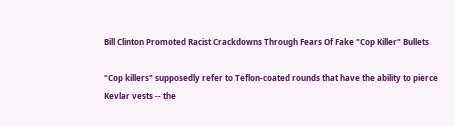Bill Clinton Promoted Racist Crackdowns Through Fears Of Fake "Cop Killer" Bullets

"Cop killers" supposedly refer to Teflon-coated rounds that have the ability to pierce Kevlar vests -- the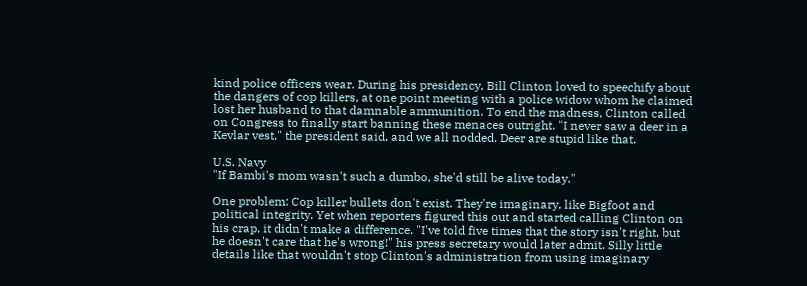kind police officers wear. During his presidency, Bill Clinton loved to speechify about the dangers of cop killers, at one point meeting with a police widow whom he claimed lost her husband to that damnable ammunition. To end the madness, Clinton called on Congress to finally start banning these menaces outright. "I never saw a deer in a Kevlar vest," the president said, and we all nodded. Deer are stupid like that.

U.S. Navy
"If Bambi's mom wasn't such a dumbo, she'd still be alive today."

One problem: Cop killer bullets don't exist. They're imaginary, like Bigfoot and political integrity. Yet when reporters figured this out and started calling Clinton on his crap, it didn't make a difference. "I've told five times that the story isn't right, but he doesn't care that he's wrong!" his press secretary would later admit. Silly little details like that wouldn't stop Clinton's administration from using imaginary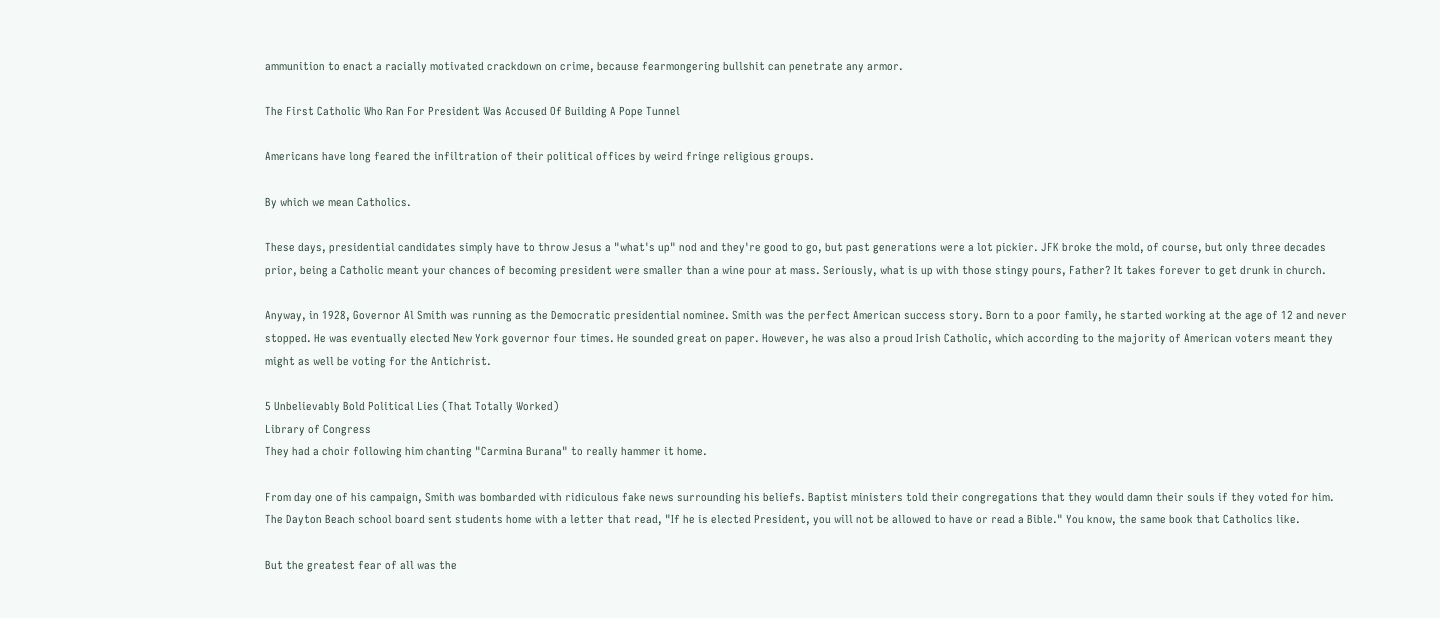ammunition to enact a racially motivated crackdown on crime, because fearmongering bullshit can penetrate any armor.

The First Catholic Who Ran For President Was Accused Of Building A Pope Tunnel

Americans have long feared the infiltration of their political offices by weird fringe religious groups.

By which we mean Catholics.

These days, presidential candidates simply have to throw Jesus a "what's up" nod and they're good to go, but past generations were a lot pickier. JFK broke the mold, of course, but only three decades prior, being a Catholic meant your chances of becoming president were smaller than a wine pour at mass. Seriously, what is up with those stingy pours, Father? It takes forever to get drunk in church.

Anyway, in 1928, Governor Al Smith was running as the Democratic presidential nominee. Smith was the perfect American success story. Born to a poor family, he started working at the age of 12 and never stopped. He was eventually elected New York governor four times. He sounded great on paper. However, he was also a proud Irish Catholic, which according to the majority of American voters meant they might as well be voting for the Antichrist.

5 Unbelievably Bold Political Lies (That Totally Worked)
Library of Congress
They had a choir following him chanting "Carmina Burana" to really hammer it home.

From day one of his campaign, Smith was bombarded with ridiculous fake news surrounding his beliefs. Baptist ministers told their congregations that they would damn their souls if they voted for him. The Dayton Beach school board sent students home with a letter that read, "If he is elected President, you will not be allowed to have or read a Bible." You know, the same book that Catholics like.

But the greatest fear of all was the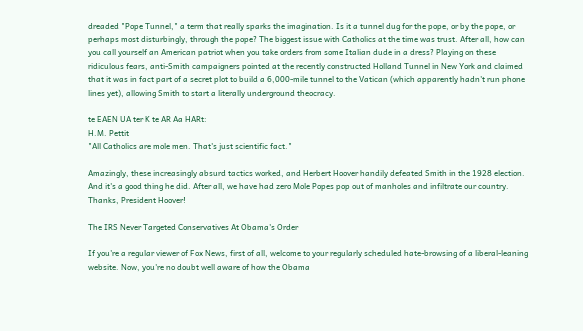dreaded "Pope Tunnel," a term that really sparks the imagination. Is it a tunnel dug for the pope, or by the pope, or perhaps most disturbingly, through the pope? The biggest issue with Catholics at the time was trust. After all, how can you call yourself an American patriot when you take orders from some Italian dude in a dress? Playing on these ridiculous fears, anti-Smith campaigners pointed at the recently constructed Holland Tunnel in New York and claimed that it was in fact part of a secret plot to build a 6,000-mile tunnel to the Vatican (which apparently hadn't run phone lines yet), allowing Smith to start a literally underground theocracy.

te EAEN UA ter K te AR Aa HARt:
H.M. Pettit
"All Catholics are mole men. That's just scientific fact."

Amazingly, these increasingly absurd tactics worked, and Herbert Hoover handily defeated Smith in the 1928 election. And it's a good thing he did. After all, we have had zero Mole Popes pop out of manholes and infiltrate our country. Thanks, President Hoover!

The IRS Never Targeted Conservatives At Obama's Order

If you're a regular viewer of Fox News, first of all, welcome to your regularly scheduled hate-browsing of a liberal-leaning website. Now, you're no doubt well aware of how the Obama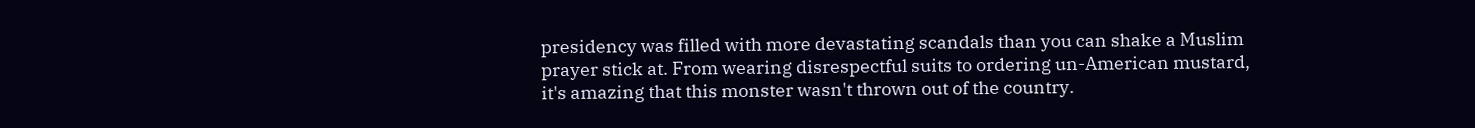presidency was filled with more devastating scandals than you can shake a Muslim prayer stick at. From wearing disrespectful suits to ordering un-American mustard, it's amazing that this monster wasn't thrown out of the country.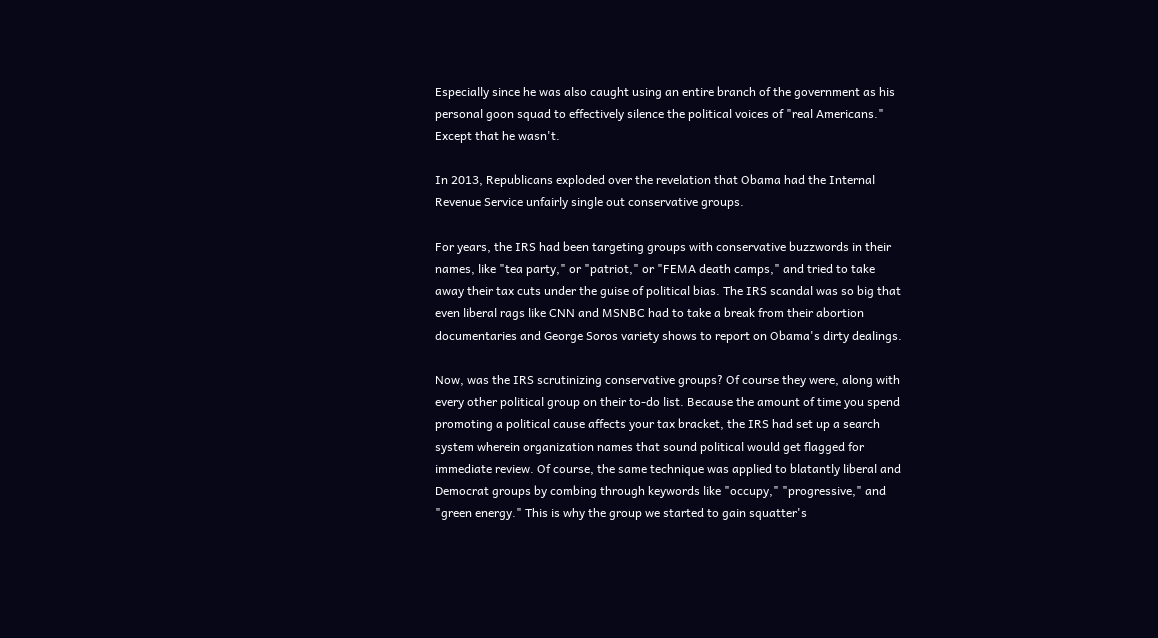Especially since he was also caught using an entire branch of the government as his personal goon squad to effectively silence the political voices of "real Americans." Except that he wasn't.

In 2013, Republicans exploded over the revelation that Obama had the Internal Revenue Service unfairly single out conservative groups.

For years, the IRS had been targeting groups with conservative buzzwords in their names, like "tea party," or "patriot," or "FEMA death camps," and tried to take away their tax cuts under the guise of political bias. The IRS scandal was so big that even liberal rags like CNN and MSNBC had to take a break from their abortion documentaries and George Soros variety shows to report on Obama's dirty dealings.

Now, was the IRS scrutinizing conservative groups? Of course they were, along with every other political group on their to-do list. Because the amount of time you spend promoting a political cause affects your tax bracket, the IRS had set up a search system wherein organization names that sound political would get flagged for immediate review. Of course, the same technique was applied to blatantly liberal and Democrat groups by combing through keywords like "occupy," "progressive," and "green energy." This is why the group we started to gain squatter's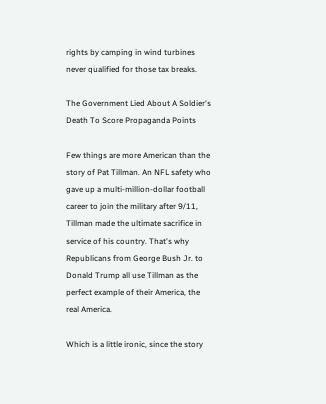rights by camping in wind turbines never qualified for those tax breaks.

The Government Lied About A Soldier's Death To Score Propaganda Points

Few things are more American than the story of Pat Tillman. An NFL safety who gave up a multi-million-dollar football career to join the military after 9/11, Tillman made the ultimate sacrifice in service of his country. That's why Republicans from George Bush Jr. to Donald Trump all use Tillman as the perfect example of their America, the real America.

Which is a little ironic, since the story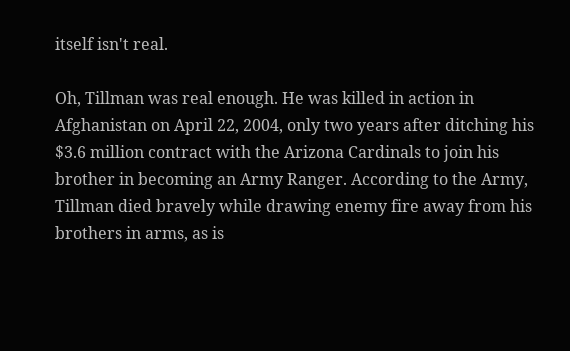itself isn't real.

Oh, Tillman was real enough. He was killed in action in Afghanistan on April 22, 2004, only two years after ditching his $3.6 million contract with the Arizona Cardinals to join his brother in becoming an Army Ranger. According to the Army, Tillman died bravely while drawing enemy fire away from his brothers in arms, as is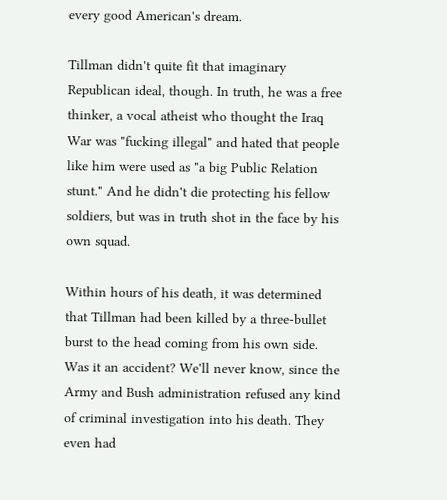every good American's dream.

Tillman didn't quite fit that imaginary Republican ideal, though. In truth, he was a free thinker, a vocal atheist who thought the Iraq War was "fucking illegal" and hated that people like him were used as "a big Public Relation stunt." And he didn't die protecting his fellow soldiers, but was in truth shot in the face by his own squad.

Within hours of his death, it was determined that Tillman had been killed by a three-bullet burst to the head coming from his own side. Was it an accident? We'll never know, since the Army and Bush administration refused any kind of criminal investigation into his death. They even had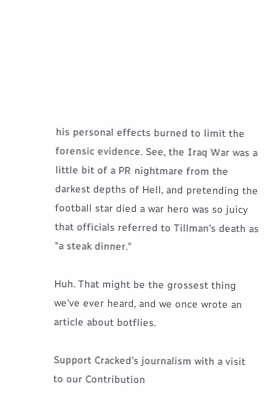his personal effects burned to limit the forensic evidence. See, the Iraq War was a little bit of a PR nightmare from the darkest depths of Hell, and pretending the football star died a war hero was so juicy that officials referred to Tillman's death as "a steak dinner."

Huh. That might be the grossest thing we've ever heard, and we once wrote an article about botflies.

Support Cracked's journalism with a visit to our Contribution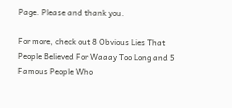Page. Please and thank you.

For more, check out 8 Obvious Lies That People Believed For Waaay Too Long and 5 Famous People Who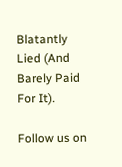Blatantly Lied (And Barely Paid For It).

Follow us on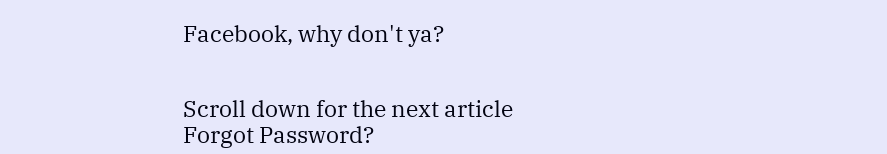Facebook, why don't ya?


Scroll down for the next article
Forgot Password?